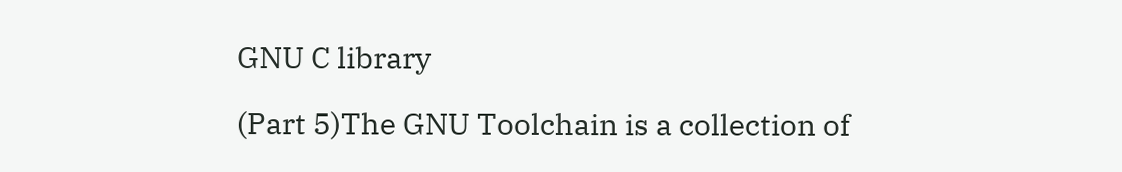GNU C library

(Part 5)The GNU Toolchain is a collection of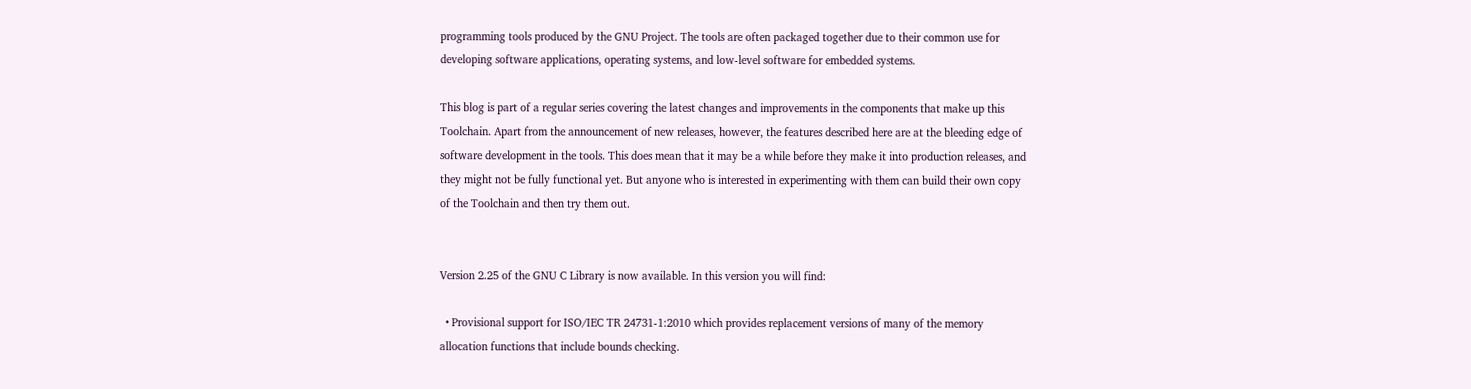programming tools produced by the GNU Project. The tools are often packaged together due to their common use for developing software applications, operating systems, and low-level software for embedded systems.

This blog is part of a regular series covering the latest changes and improvements in the components that make up this Toolchain. Apart from the announcement of new releases, however, the features described here are at the bleeding edge of software development in the tools. This does mean that it may be a while before they make it into production releases, and they might not be fully functional yet. But anyone who is interested in experimenting with them can build their own copy of the Toolchain and then try them out.


Version 2.25 of the GNU C Library is now available. In this version you will find:

  • Provisional support for ISO/IEC TR 24731-1:2010 which provides replacement versions of many of the memory allocation functions that include bounds checking.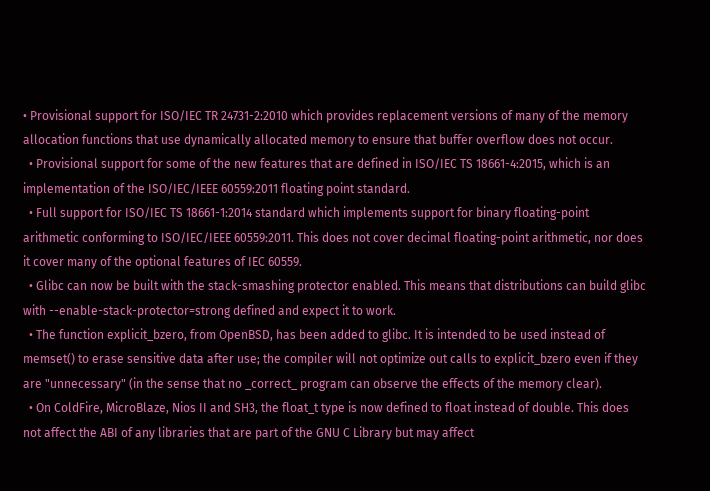• Provisional support for ISO/IEC TR 24731-2:2010 which provides replacement versions of many of the memory allocation functions that use dynamically allocated memory to ensure that buffer overflow does not occur.
  • Provisional support for some of the new features that are defined in ISO/IEC TS 18661-4:2015, which is an implementation of the ISO/IEC/IEEE 60559:2011 floating point standard.
  • Full support for ISO/IEC TS 18661-1:2014 standard which implements support for binary floating-point arithmetic conforming to ISO/IEC/IEEE 60559:2011. This does not cover decimal floating-point arithmetic, nor does it cover many of the optional features of IEC 60559.
  • Glibc can now be built with the stack-smashing protector enabled. This means that distributions can build glibc with --enable-stack-protector=strong defined and expect it to work.
  • The function explicit_bzero, from OpenBSD, has been added to glibc. It is intended to be used instead of memset() to erase sensitive data after use; the compiler will not optimize out calls to explicit_bzero even if they are "unnecessary" (in the sense that no _correct_ program can observe the effects of the memory clear).
  • On ColdFire, MicroBlaze, Nios II and SH3, the float_t type is now defined to float instead of double. This does not affect the ABI of any libraries that are part of the GNU C Library but may affect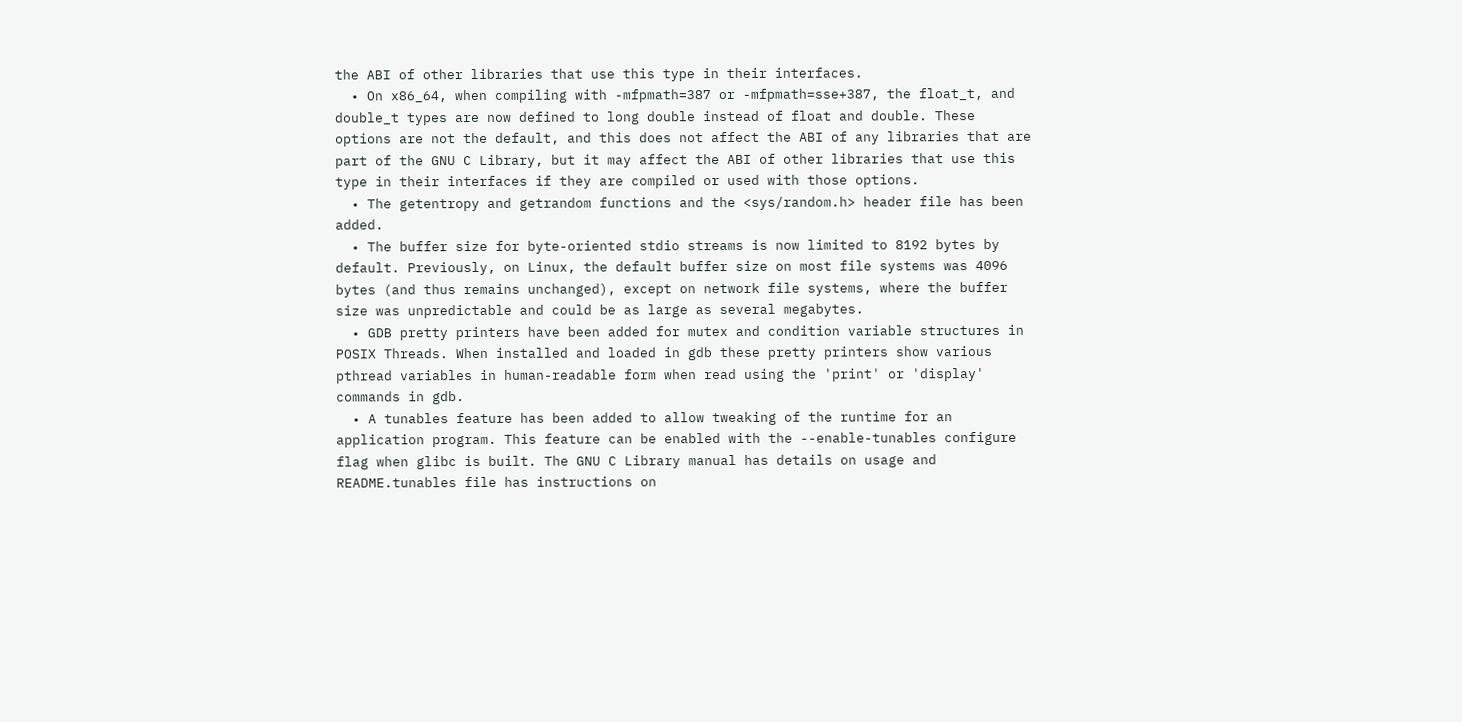the ABI of other libraries that use this type in their interfaces.
  • On x86_64, when compiling with -mfpmath=387 or -mfpmath=sse+387, the float_t, and double_t types are now defined to long double instead of float and double. These options are not the default, and this does not affect the ABI of any libraries that are part of the GNU C Library, but it may affect the ABI of other libraries that use this type in their interfaces if they are compiled or used with those options.
  • The getentropy and getrandom functions and the <sys/random.h> header file has been added.
  • The buffer size for byte-oriented stdio streams is now limited to 8192 bytes by default. Previously, on Linux, the default buffer size on most file systems was 4096 bytes (and thus remains unchanged), except on network file systems, where the buffer size was unpredictable and could be as large as several megabytes.
  • GDB pretty printers have been added for mutex and condition variable structures in POSIX Threads. When installed and loaded in gdb these pretty printers show various pthread variables in human-readable form when read using the 'print' or 'display' commands in gdb.
  • A tunables feature has been added to allow tweaking of the runtime for an application program. This feature can be enabled with the --enable-tunables configure flag when glibc is built. The GNU C Library manual has details on usage and README.tunables file has instructions on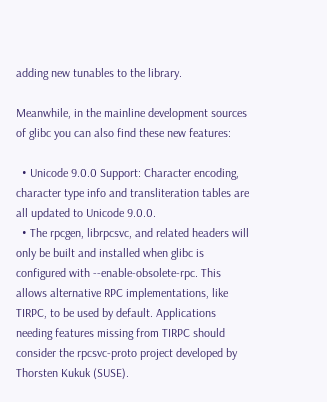adding new tunables to the library.

Meanwhile, in the mainline development sources of glibc you can also find these new features:

  • Unicode 9.0.0 Support: Character encoding, character type info and transliteration tables are all updated to Unicode 9.0.0.
  • The rpcgen, librpcsvc, and related headers will only be built and installed when glibc is configured with --enable-obsolete-rpc. This allows alternative RPC implementations, like TIRPC, to be used by default. Applications needing features missing from TIRPC should consider the rpcsvc-proto project developed by Thorsten Kukuk (SUSE).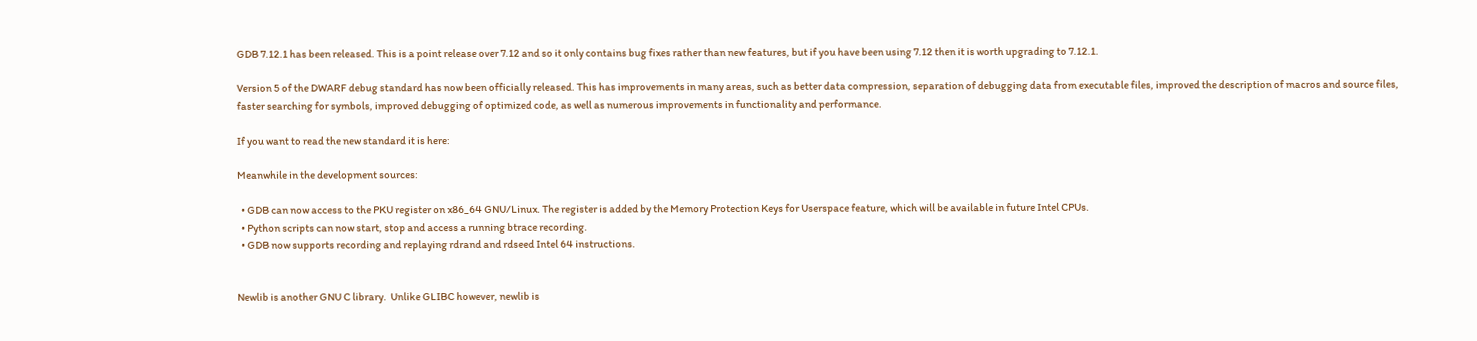GDB 7.12.1 has been released. This is a point release over 7.12 and so it only contains bug fixes rather than new features, but if you have been using 7.12 then it is worth upgrading to 7.12.1.

Version 5 of the DWARF debug standard has now been officially released. This has improvements in many areas, such as better data compression, separation of debugging data from executable files, improved the description of macros and source files, faster searching for symbols, improved debugging of optimized code, as well as numerous improvements in functionality and performance.

If you want to read the new standard it is here:

Meanwhile in the development sources:

  • GDB can now access to the PKU register on x86_64 GNU/Linux. The register is added by the Memory Protection Keys for Userspace feature, which will be available in future Intel CPUs.
  • Python scripts can now start, stop and access a running btrace recording.
  • GDB now supports recording and replaying rdrand and rdseed Intel 64 instructions.


Newlib is another GNU C library.  Unlike GLIBC however, newlib is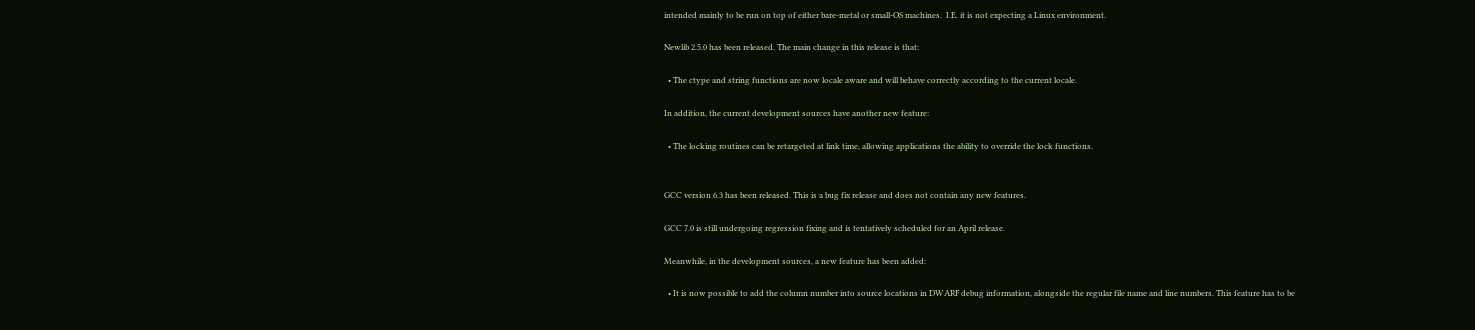intended mainly to be run on top of either bare-metal or small-OS machines.  I.E. it is not expecting a Linux environment.

Newlib 2.5.0 has been released. The main change in this release is that:

  • The ctype and string functions are now locale aware and will behave correctly according to the current locale.

In addition, the current development sources have another new feature:

  • The locking routines can be retargeted at link time, allowing applications the ability to override the lock functions.


GCC version 6.3 has been released. This is a bug fix release and does not contain any new features.

GCC 7.0 is still undergoing regression fixing and is tentatively scheduled for an April release.

Meanwhile, in the development sources, a new feature has been added:

  • It is now possible to add the column number into source locations in DWARF debug information, alongside the regular file name and line numbers. This feature has to be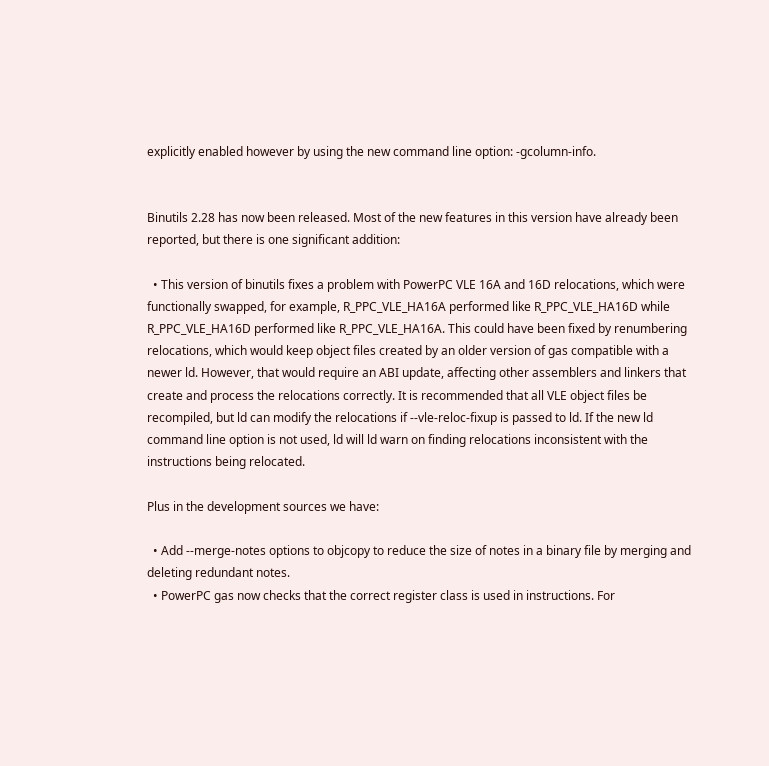explicitly enabled however by using the new command line option: -gcolumn-info.


Binutils 2.28 has now been released. Most of the new features in this version have already been reported, but there is one significant addition:

  • This version of binutils fixes a problem with PowerPC VLE 16A and 16D relocations, which were functionally swapped, for example, R_PPC_VLE_HA16A performed like R_PPC_VLE_HA16D while R_PPC_VLE_HA16D performed like R_PPC_VLE_HA16A. This could have been fixed by renumbering relocations, which would keep object files created by an older version of gas compatible with a newer ld. However, that would require an ABI update, affecting other assemblers and linkers that create and process the relocations correctly. It is recommended that all VLE object files be recompiled, but ld can modify the relocations if --vle-reloc-fixup is passed to ld. If the new ld command line option is not used, ld will ld warn on finding relocations inconsistent with the instructions being relocated.

Plus in the development sources we have:

  • Add --merge-notes options to objcopy to reduce the size of notes in a binary file by merging and deleting redundant notes.
  • PowerPC gas now checks that the correct register class is used in instructions. For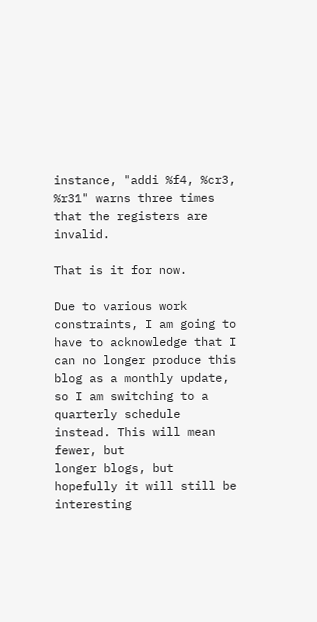instance, "addi %f4, %cr3, %r31" warns three times that the registers are invalid.

That is it for now.

Due to various work constraints, I am going to have to acknowledge that I can no longer produce this blog as a monthly update, so I am switching to a quarterly schedule instead. This will mean fewer, but
longer blogs, but hopefully it will still be interesting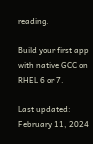reading.

Build your first app with native GCC on RHEL 6 or 7.

Last updated: February 11, 2024